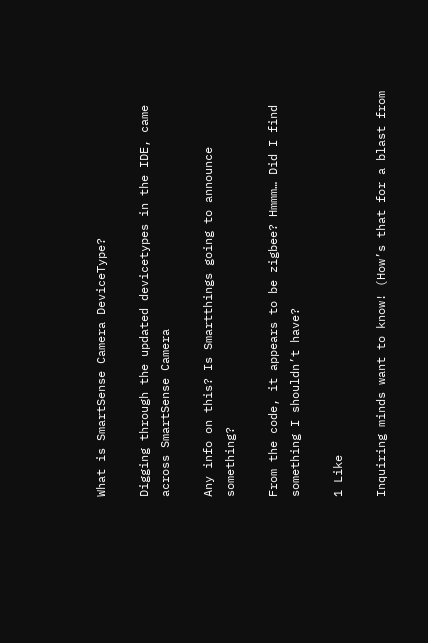What is SmartSense Camera DeviceType?

Digging through the updated devicetypes in the IDE, came across SmartSense Camera

Any info on this? Is Smartthings going to announce something?

From the code, it appears to be zigbee? Hmmm… Did I find something I shouldn’t have?

1 Like

Inquiring minds want to know! (How’s that for a blast from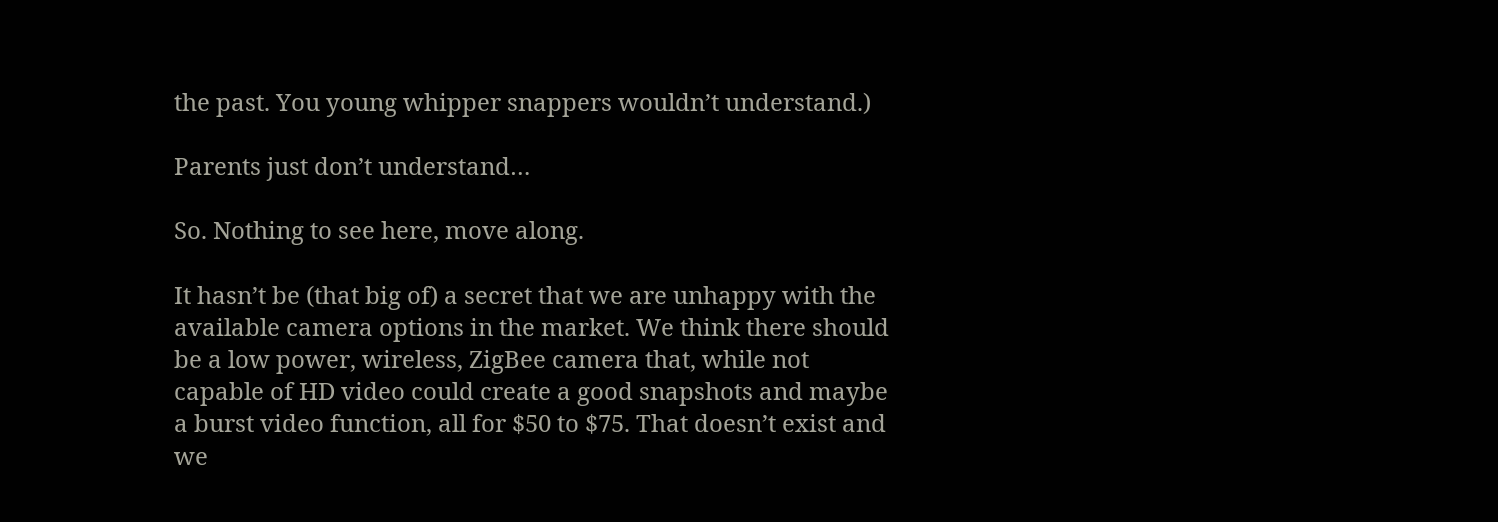the past. You young whipper snappers wouldn’t understand.)

Parents just don’t understand…

So. Nothing to see here, move along.

It hasn’t be (that big of) a secret that we are unhappy with the available camera options in the market. We think there should be a low power, wireless, ZigBee camera that, while not capable of HD video could create a good snapshots and maybe a burst video function, all for $50 to $75. That doesn’t exist and we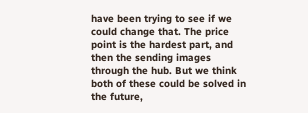have been trying to see if we could change that. The price point is the hardest part, and then the sending images through the hub. But we think both of these could be solved in the future,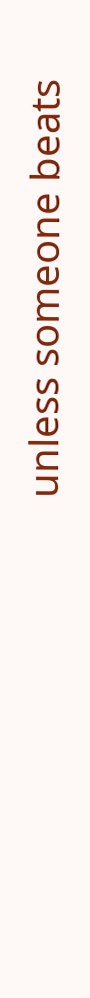unless someone beats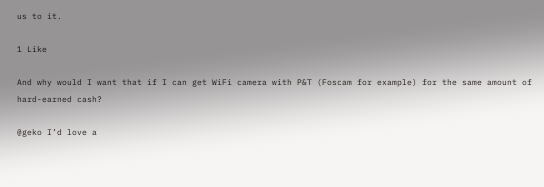us to it.

1 Like

And why would I want that if I can get WiFi camera with P&T (Foscam for example) for the same amount of hard-earned cash?

@geko I’d love a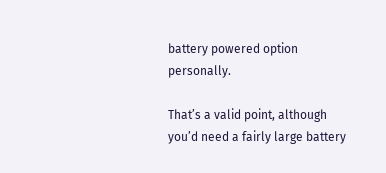battery powered option personally.

That’s a valid point, although you’d need a fairly large battery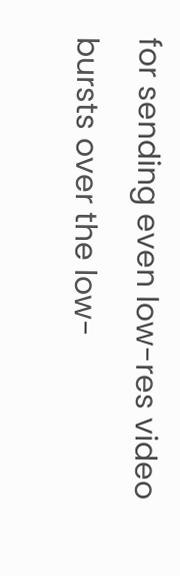for sending even low-res video bursts over the low-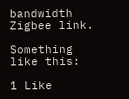bandwidth Zigbee link.

Something like this:

1 Like